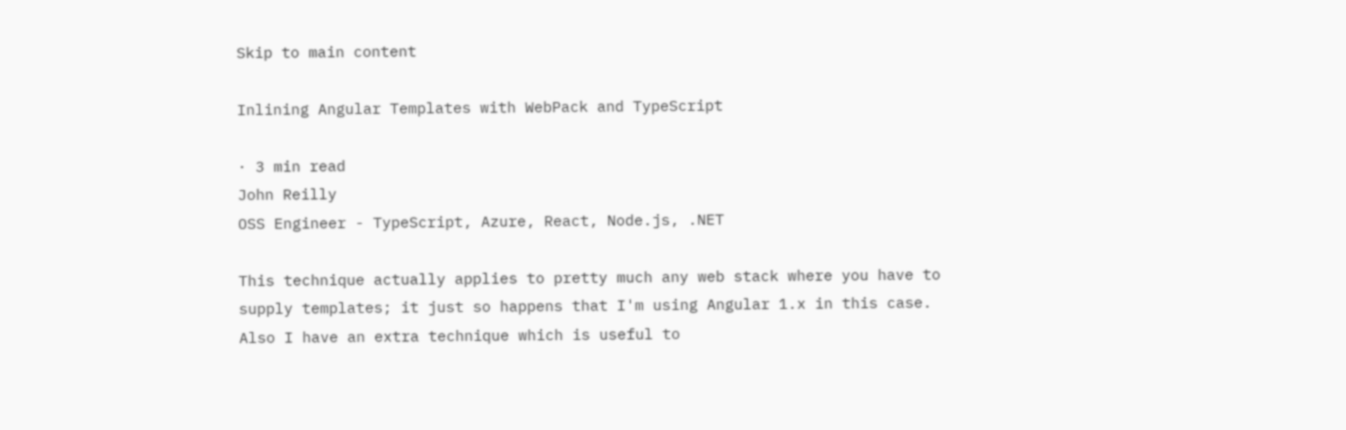Skip to main content

Inlining Angular Templates with WebPack and TypeScript

· 3 min read
John Reilly
OSS Engineer - TypeScript, Azure, React, Node.js, .NET

This technique actually applies to pretty much any web stack where you have to supply templates; it just so happens that I'm using Angular 1.x in this case. Also I have an extra technique which is useful to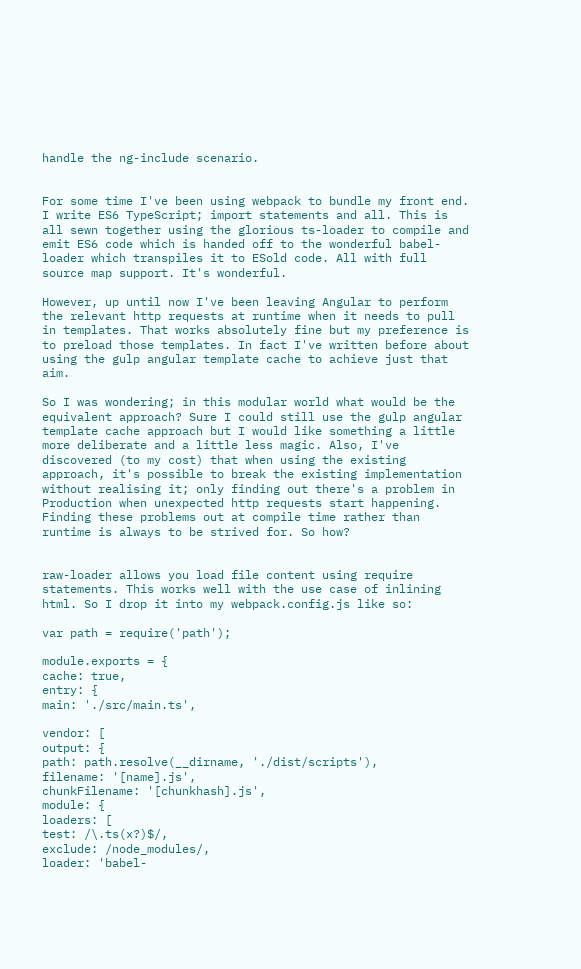handle the ng-include scenario.


For some time I've been using webpack to bundle my front end. I write ES6 TypeScript; import statements and all. This is all sewn together using the glorious ts-loader to compile and emit ES6 code which is handed off to the wonderful babel-loader which transpiles it to ESold code. All with full source map support. It's wonderful.

However, up until now I've been leaving Angular to perform the relevant http requests at runtime when it needs to pull in templates. That works absolutely fine but my preference is to preload those templates. In fact I've written before about using the gulp angular template cache to achieve just that aim.

So I was wondering; in this modular world what would be the equivalent approach? Sure I could still use the gulp angular template cache approach but I would like something a little more deliberate and a little less magic. Also, I've discovered (to my cost) that when using the existing approach, it's possible to break the existing implementation without realising it; only finding out there's a problem in Production when unexpected http requests start happening. Finding these problems out at compile time rather than runtime is always to be strived for. So how?


raw-loader allows you load file content using require statements. This works well with the use case of inlining html. So I drop it into my webpack.config.js like so:

var path = require('path');

module.exports = {
cache: true,
entry: {
main: './src/main.ts',

vendor: [
output: {
path: path.resolve(__dirname, './dist/scripts'),
filename: '[name].js',
chunkFilename: '[chunkhash].js',
module: {
loaders: [
test: /\.ts(x?)$/,
exclude: /node_modules/,
loader: 'babel-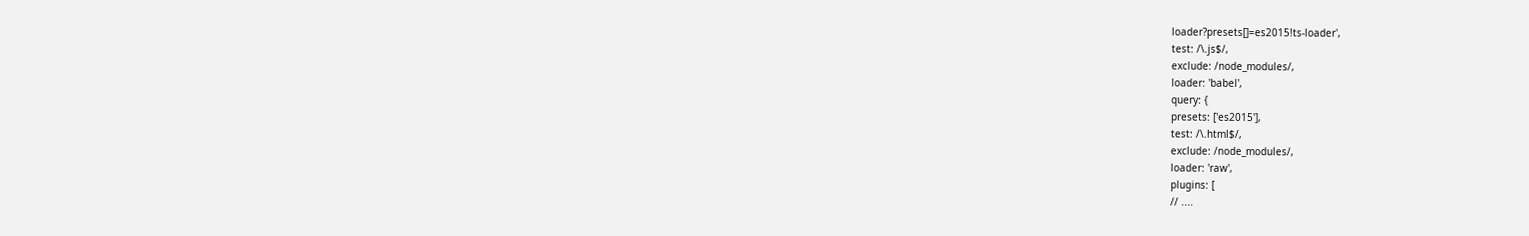loader?presets[]=es2015!ts-loader',
test: /\.js$/,
exclude: /node_modules/,
loader: 'babel',
query: {
presets: ['es2015'],
test: /\.html$/,
exclude: /node_modules/,
loader: 'raw',
plugins: [
// ....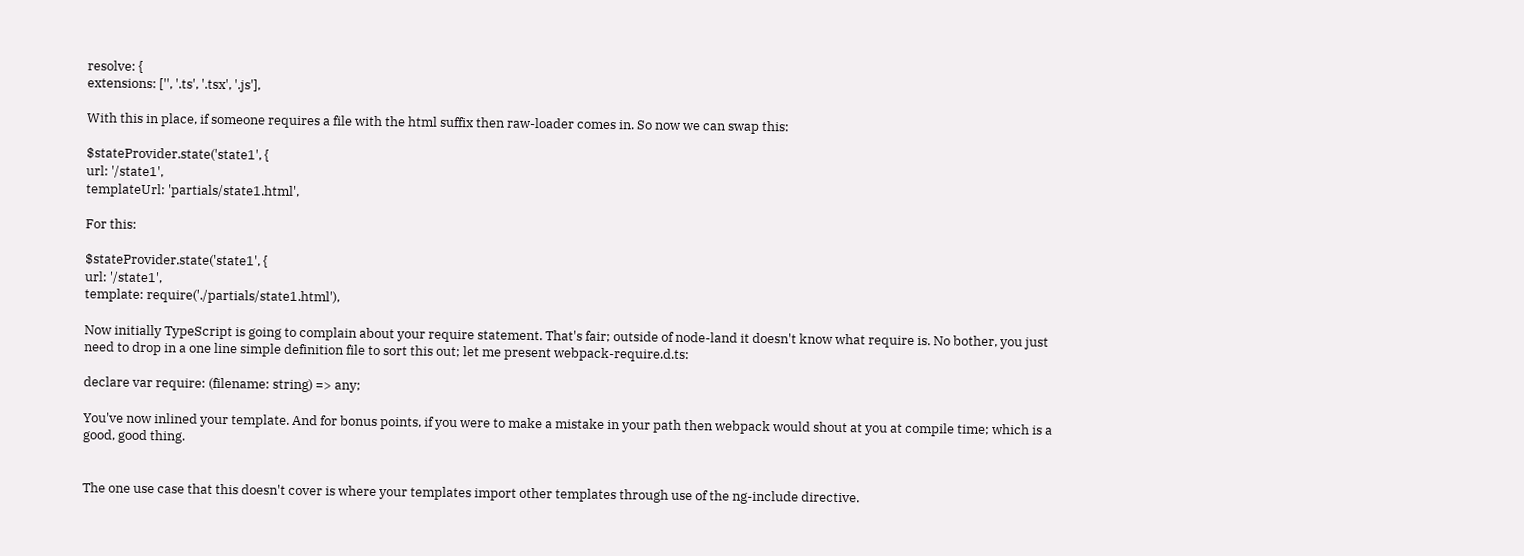resolve: {
extensions: ['', '.ts', '.tsx', '.js'],

With this in place, if someone requires a file with the html suffix then raw-loader comes in. So now we can swap this:

$stateProvider.state('state1', {
url: '/state1',
templateUrl: 'partials/state1.html',

For this:

$stateProvider.state('state1', {
url: '/state1',
template: require('./partials/state1.html'),

Now initially TypeScript is going to complain about your require statement. That's fair; outside of node-land it doesn't know what require is. No bother, you just need to drop in a one line simple definition file to sort this out; let me present webpack-require.d.ts:

declare var require: (filename: string) => any;

You've now inlined your template. And for bonus points, if you were to make a mistake in your path then webpack would shout at you at compile time; which is a good, good thing.


The one use case that this doesn't cover is where your templates import other templates through use of the ng-include directive.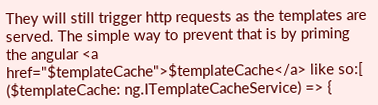They will still trigger http requests as the templates are served. The simple way to prevent that is by priming the angular <a href="$templateCache">$templateCache</a> like so:[
($templateCache: ng.ITemplateCacheService) => {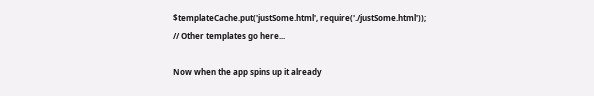$templateCache.put('justSome.html', require('./justSome.html'));
// Other templates go here...

Now when the app spins up it already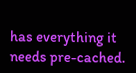has everything it needs pre-cached.